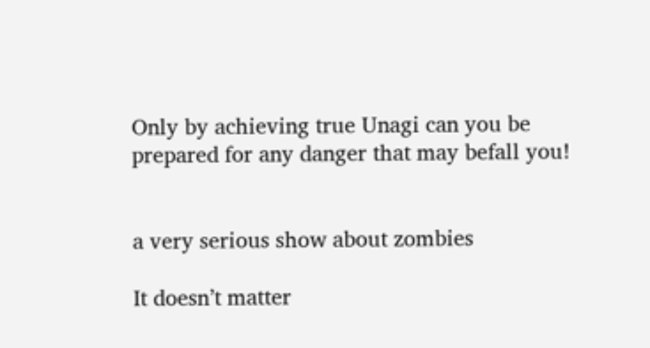Only by achieving true Unagi can you be prepared for any danger that may befall you!


a very serious show about zombies

It doesn’t matter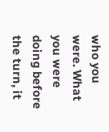who you were. What you were doing before the turn, it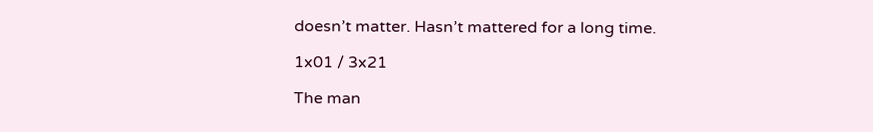doesn’t matter. Hasn’t mattered for a long time.

1x01 / 3x21

The man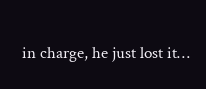in charge, he just lost it…